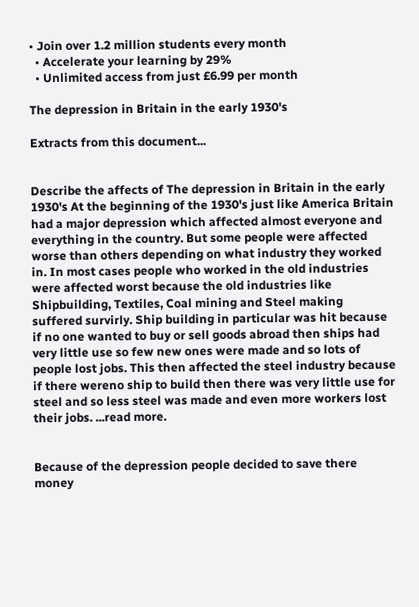• Join over 1.2 million students every month
  • Accelerate your learning by 29%
  • Unlimited access from just £6.99 per month

The depression in Britain in the early 1930's

Extracts from this document...


Describe the affects of The depression in Britain in the early 1930's At the beginning of the 1930's just like America Britain had a major depression which affected almost everyone and everything in the country. But some people were affected worse than others depending on what industry they worked in. In most cases people who worked in the old industries were affected worst because the old industries like Shipbuilding, Textiles, Coal mining and Steel making suffered survirly. Ship building in particular was hit because if no one wanted to buy or sell goods abroad then ships had very little use so few new ones were made and so lots of people lost jobs. This then affected the steel industry because if there wereno ship to build then there was very little use for steel and so less steel was made and even more workers lost their jobs. ...read more.


Because of the depression people decided to save there money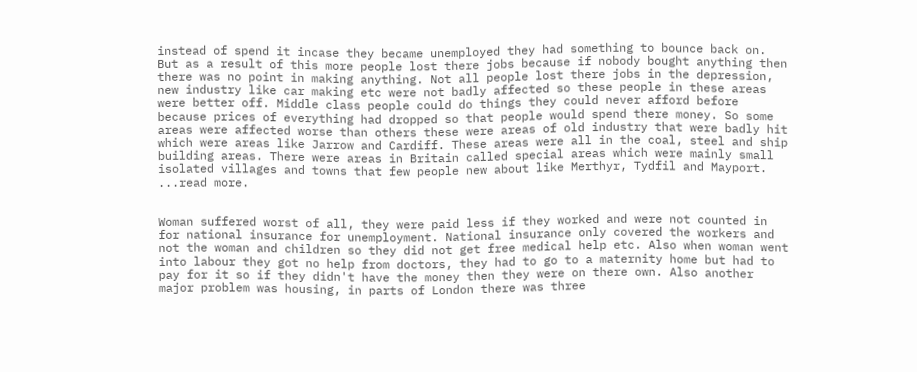instead of spend it incase they became unemployed they had something to bounce back on. But as a result of this more people lost there jobs because if nobody bought anything then there was no point in making anything. Not all people lost there jobs in the depression, new industry like car making etc were not badly affected so these people in these areas were better off. Middle class people could do things they could never afford before because prices of everything had dropped so that people would spend there money. So some areas were affected worse than others these were areas of old industry that were badly hit which were areas like Jarrow and Cardiff. These areas were all in the coal, steel and ship building areas. There were areas in Britain called special areas which were mainly small isolated villages and towns that few people new about like Merthyr, Tydfil and Mayport. ...read more.


Woman suffered worst of all, they were paid less if they worked and were not counted in for national insurance for unemployment. National insurance only covered the workers and not the woman and children so they did not get free medical help etc. Also when woman went into labour they got no help from doctors, they had to go to a maternity home but had to pay for it so if they didn't have the money then they were on there own. Also another major problem was housing, in parts of London there was three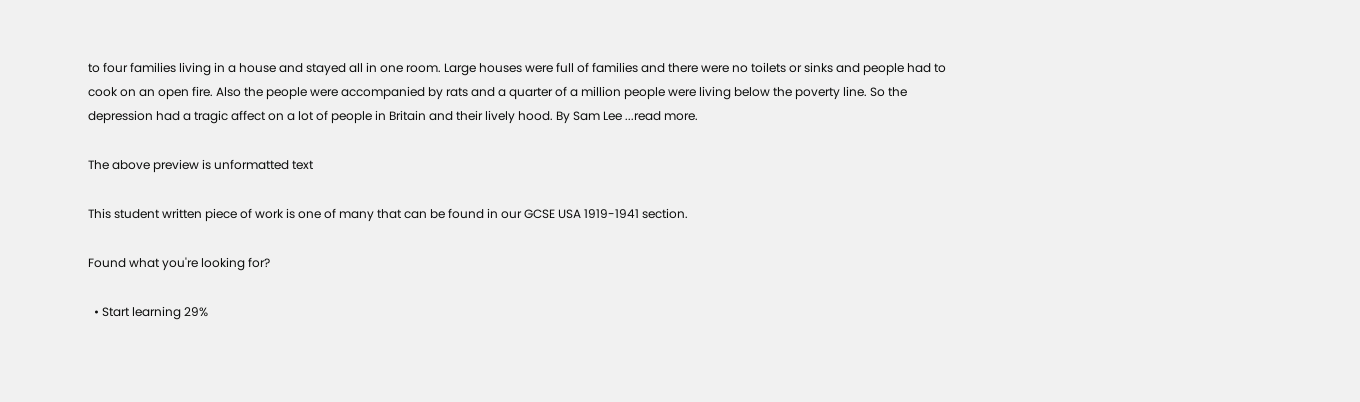to four families living in a house and stayed all in one room. Large houses were full of families and there were no toilets or sinks and people had to cook on an open fire. Also the people were accompanied by rats and a quarter of a million people were living below the poverty line. So the depression had a tragic affect on a lot of people in Britain and their lively hood. By Sam Lee ...read more.

The above preview is unformatted text

This student written piece of work is one of many that can be found in our GCSE USA 1919-1941 section.

Found what you're looking for?

  • Start learning 29%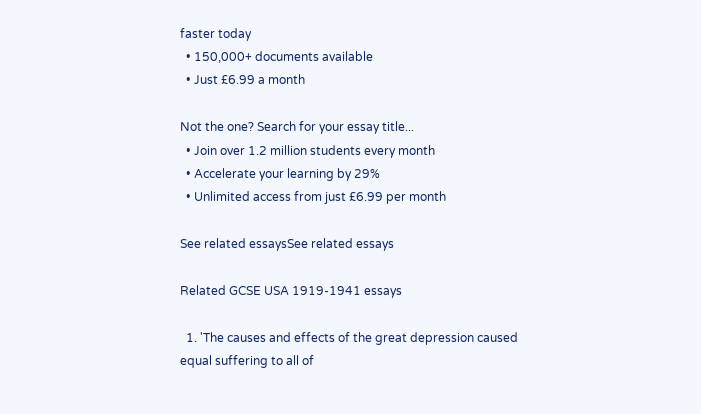faster today
  • 150,000+ documents available
  • Just £6.99 a month

Not the one? Search for your essay title...
  • Join over 1.2 million students every month
  • Accelerate your learning by 29%
  • Unlimited access from just £6.99 per month

See related essaysSee related essays

Related GCSE USA 1919-1941 essays

  1. 'The causes and effects of the great depression caused equal suffering to all of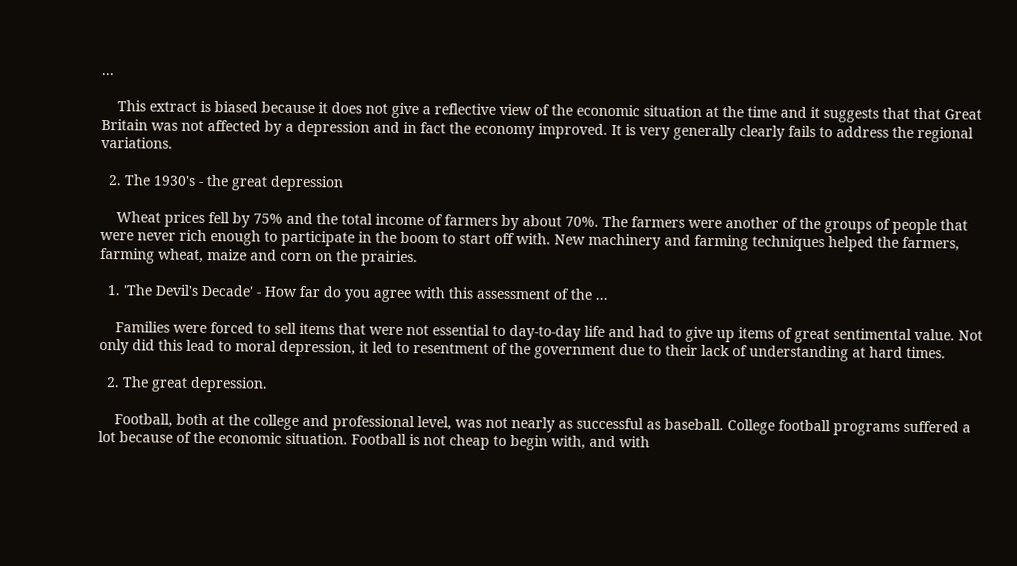...

    This extract is biased because it does not give a reflective view of the economic situation at the time and it suggests that that Great Britain was not affected by a depression and in fact the economy improved. It is very generally clearly fails to address the regional variations.

  2. The 1930's - the great depression

    Wheat prices fell by 75% and the total income of farmers by about 70%. The farmers were another of the groups of people that were never rich enough to participate in the boom to start off with. New machinery and farming techniques helped the farmers, farming wheat, maize and corn on the prairies.

  1. 'The Devil's Decade' - How far do you agree with this assessment of the ...

    Families were forced to sell items that were not essential to day-to-day life and had to give up items of great sentimental value. Not only did this lead to moral depression, it led to resentment of the government due to their lack of understanding at hard times.

  2. The great depression.

    Football, both at the college and professional level, was not nearly as successful as baseball. College football programs suffered a lot because of the economic situation. Football is not cheap to begin with, and with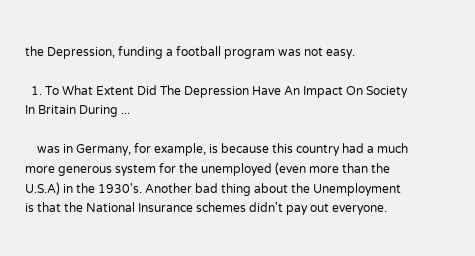the Depression, funding a football program was not easy.

  1. To What Extent Did The Depression Have An Impact On Society In Britain During ...

    was in Germany, for example, is because this country had a much more generous system for the unemployed (even more than the U.S.A) in the 1930's. Another bad thing about the Unemployment is that the National Insurance schemes didn't pay out everyone.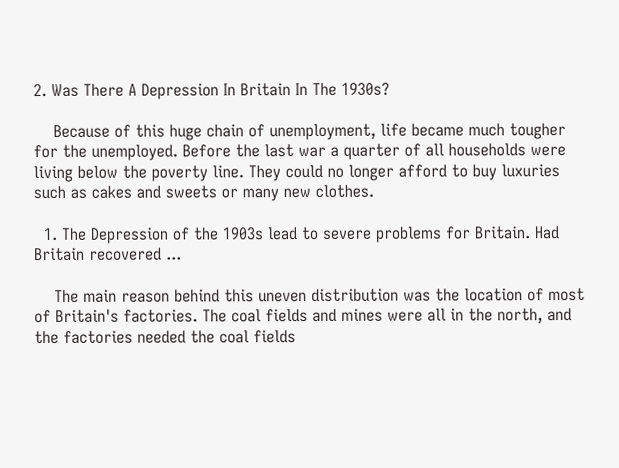2. Was There A Depression In Britain In The 1930s?

    Because of this huge chain of unemployment, life became much tougher for the unemployed. Before the last war a quarter of all households were living below the poverty line. They could no longer afford to buy luxuries such as cakes and sweets or many new clothes.

  1. The Depression of the 1903s lead to severe problems for Britain. Had Britain recovered ...

    The main reason behind this uneven distribution was the location of most of Britain's factories. The coal fields and mines were all in the north, and the factories needed the coal fields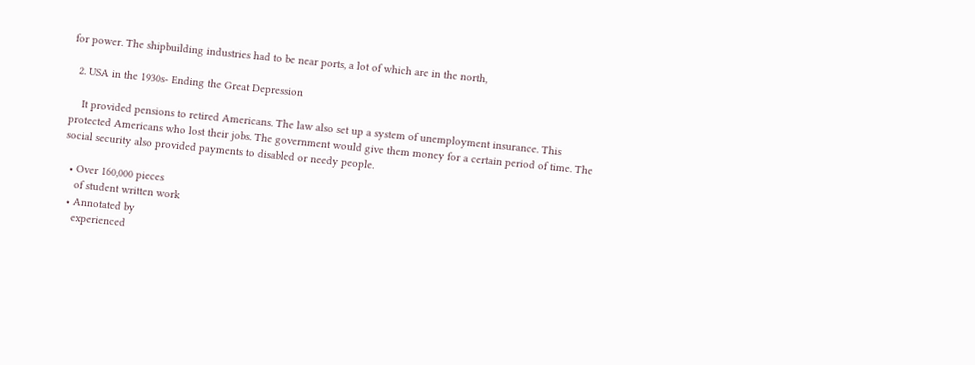for power. The shipbuilding industries had to be near ports, a lot of which are in the north,

  2. USA in the 1930s- Ending the Great Depression

    It provided pensions to retired Americans. The law also set up a system of unemployment insurance. This protected Americans who lost their jobs. The government would give them money for a certain period of time. The social security also provided payments to disabled or needy people.

  • Over 160,000 pieces
    of student written work
  • Annotated by
    experienced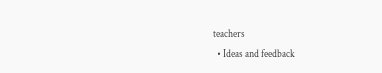teachers
  • Ideas and feedback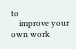to
    improve your own work